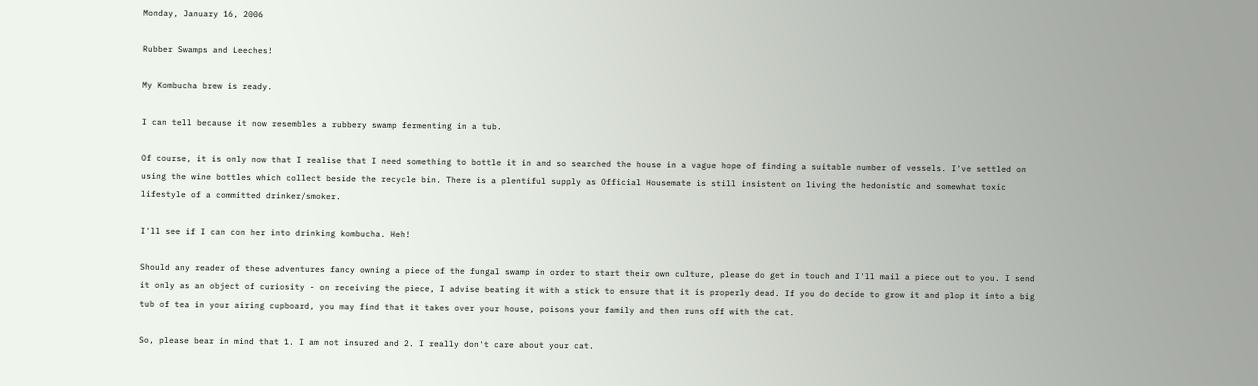Monday, January 16, 2006

Rubber Swamps and Leeches!

My Kombucha brew is ready.

I can tell because it now resembles a rubbery swamp fermenting in a tub.

Of course, it is only now that I realise that I need something to bottle it in and so searched the house in a vague hope of finding a suitable number of vessels. I've settled on using the wine bottles which collect beside the recycle bin. There is a plentiful supply as Official Housemate is still insistent on living the hedonistic and somewhat toxic lifestyle of a committed drinker/smoker.

I'll see if I can con her into drinking kombucha. Heh!

Should any reader of these adventures fancy owning a piece of the fungal swamp in order to start their own culture, please do get in touch and I'll mail a piece out to you. I send it only as an object of curiosity - on receiving the piece, I advise beating it with a stick to ensure that it is properly dead. If you do decide to grow it and plop it into a big tub of tea in your airing cupboard, you may find that it takes over your house, poisons your family and then runs off with the cat.

So, please bear in mind that 1. I am not insured and 2. I really don't care about your cat.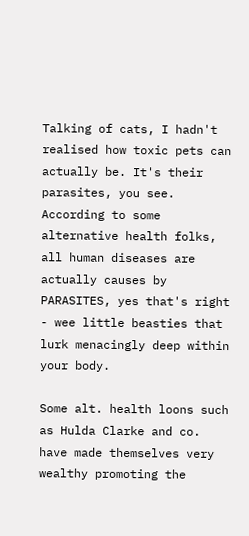Talking of cats, I hadn't realised how toxic pets can actually be. It's their parasites, you see. According to some alternative health folks, all human diseases are actually causes by PARASITES, yes that's right - wee little beasties that lurk menacingly deep within your body.

Some alt. health loons such as Hulda Clarke and co. have made themselves very wealthy promoting the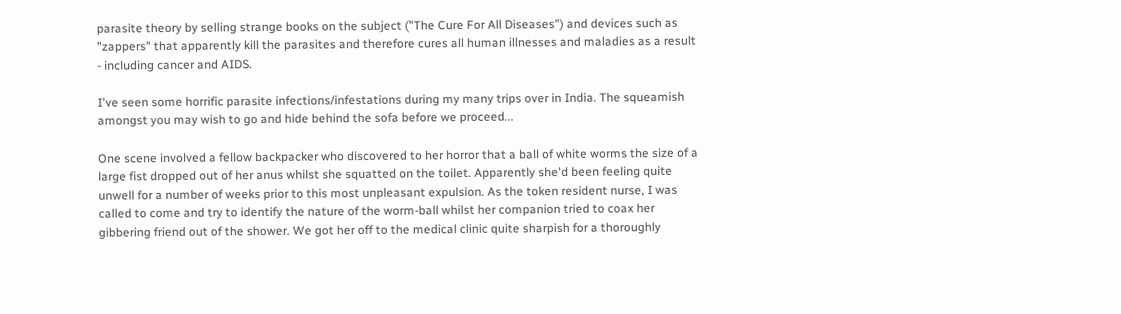parasite theory by selling strange books on the subject ("The Cure For All Diseases") and devices such as "zappers" that apparently kill the parasites and therefore cures all human illnesses and maladies as a result - including cancer and AIDS.

I've seen some horrific parasite infections/infestations during my many trips over in India. The squeamish amongst you may wish to go and hide behind the sofa before we proceed...

One scene involved a fellow backpacker who discovered to her horror that a ball of white worms the size of a large fist dropped out of her anus whilst she squatted on the toilet. Apparently she'd been feeling quite unwell for a number of weeks prior to this most unpleasant expulsion. As the token resident nurse, I was called to come and try to identify the nature of the worm-ball whilst her companion tried to coax her gibbering friend out of the shower. We got her off to the medical clinic quite sharpish for a thoroughly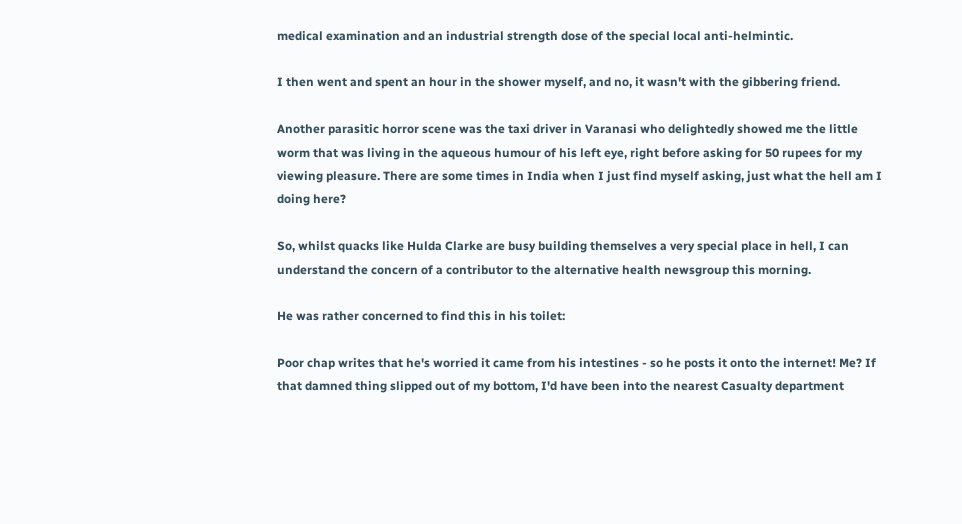medical examination and an industrial strength dose of the special local anti-helmintic.

I then went and spent an hour in the shower myself, and no, it wasn't with the gibbering friend.

Another parasitic horror scene was the taxi driver in Varanasi who delightedly showed me the little worm that was living in the aqueous humour of his left eye, right before asking for 50 rupees for my viewing pleasure. There are some times in India when I just find myself asking, just what the hell am I doing here?

So, whilst quacks like Hulda Clarke are busy building themselves a very special place in hell, I can understand the concern of a contributor to the alternative health newsgroup this morning.

He was rather concerned to find this in his toilet:

Poor chap writes that he's worried it came from his intestines - so he posts it onto the internet! Me? If that damned thing slipped out of my bottom, I'd have been into the nearest Casualty department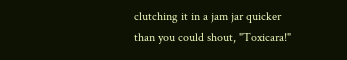clutching it in a jam jar quicker than you could shout, "Toxicara!"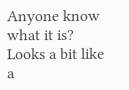Anyone know what it is? Looks a bit like a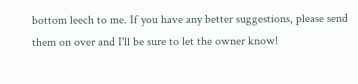bottom leech to me. If you have any better suggestions, please send them on over and I'll be sure to let the owner know!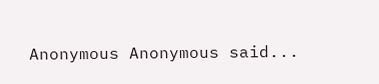Anonymous Anonymous said...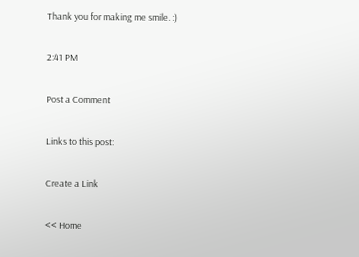Thank you for making me smile. :)

2:41 PM

Post a Comment

Links to this post:

Create a Link

<< Home